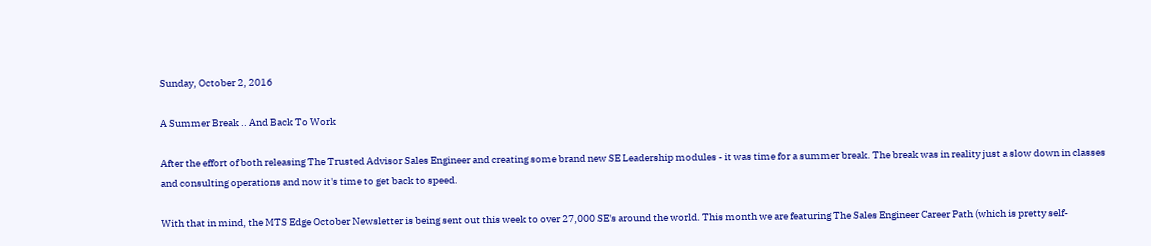Sunday, October 2, 2016

A Summer Break .. And Back To Work

After the effort of both releasing The Trusted Advisor Sales Engineer and creating some brand new SE Leadership modules - it was time for a summer break. The break was in reality just a slow down in classes and consulting operations and now it's time to get back to speed.

With that in mind, the MTS Edge October Newsletter is being sent out this week to over 27,000 SE's around the world. This month we are featuring The Sales Engineer Career Path (which is pretty self-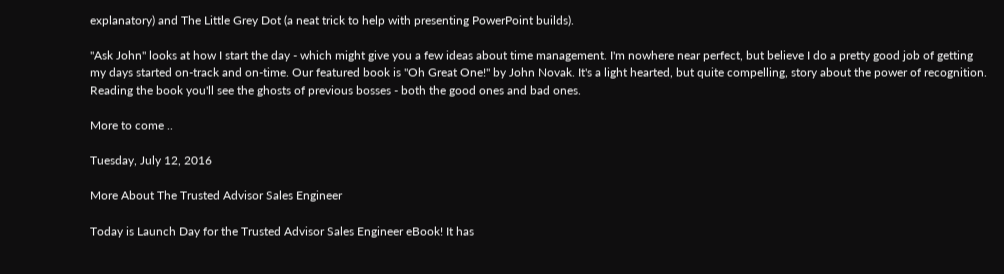explanatory) and The Little Grey Dot (a neat trick to help with presenting PowerPoint builds).

"Ask John" looks at how I start the day - which might give you a few ideas about time management. I'm nowhere near perfect, but believe I do a pretty good job of getting my days started on-track and on-time. Our featured book is "Oh Great One!" by John Novak. It's a light hearted, but quite compelling, story about the power of recognition. Reading the book you'll see the ghosts of previous bosses - both the good ones and bad ones.

More to come ..

Tuesday, July 12, 2016

More About The Trusted Advisor Sales Engineer

Today is Launch Day for the Trusted Advisor Sales Engineer eBook! It has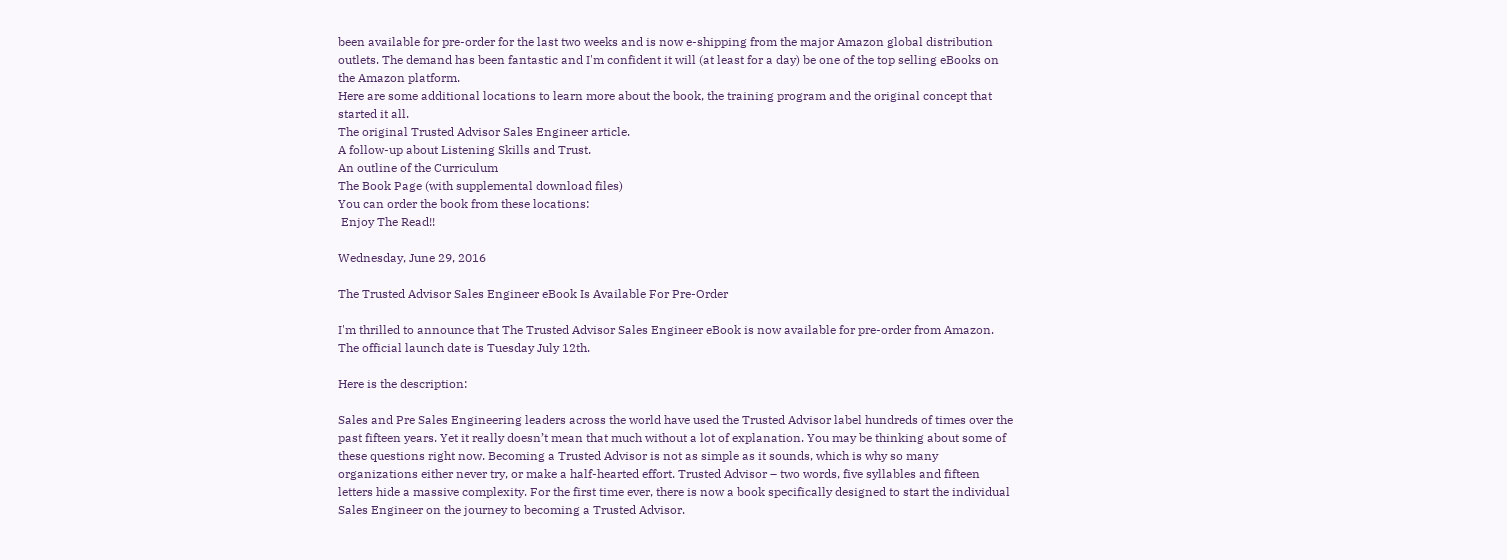been available for pre-order for the last two weeks and is now e-shipping from the major Amazon global distribution outlets. The demand has been fantastic and I'm confident it will (at least for a day) be one of the top selling eBooks on the Amazon platform.
Here are some additional locations to learn more about the book, the training program and the original concept that started it all.
The original Trusted Advisor Sales Engineer article.
A follow-up about Listening Skills and Trust.
An outline of the Curriculum
The Book Page (with supplemental download files)
You can order the book from these locations:
 Enjoy The Read!!

Wednesday, June 29, 2016

The Trusted Advisor Sales Engineer eBook Is Available For Pre-Order

I'm thrilled to announce that The Trusted Advisor Sales Engineer eBook is now available for pre-order from Amazon. The official launch date is Tuesday July 12th.

Here is the description:

Sales and Pre Sales Engineering leaders across the world have used the Trusted Advisor label hundreds of times over the past fifteen years. Yet it really doesn’t mean that much without a lot of explanation. You may be thinking about some of these questions right now. Becoming a Trusted Advisor is not as simple as it sounds, which is why so many organizations either never try, or make a half-hearted effort. Trusted Advisor – two words, five syllables and fifteen letters hide a massive complexity. For the first time ever, there is now a book specifically designed to start the individual Sales Engineer on the journey to becoming a Trusted Advisor.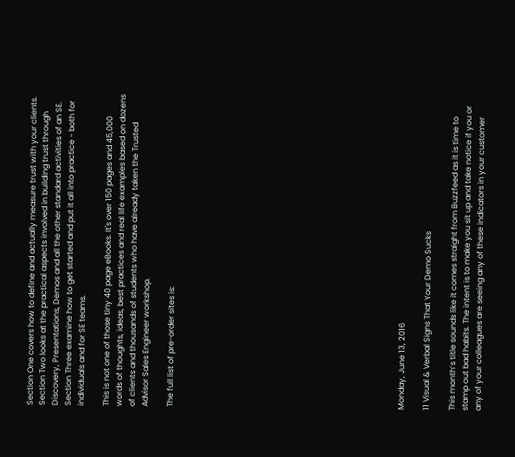Section One covers how to define and actually measure trust with your clients. Section Two looks at the practical aspects involved in building trust through Discovery, Presentations, Demos and all the other standard activities of an SE. Section Three examine how to get started and put it all into practice - both for individuals and for SE teams.

This is not one of those tiny 40 page eBooks. It's over 150 pages and 45,000 words of thoughts, ideas, best practices and real life examples based on dozens of clients and thousands of students who have already taken the Trusted Advisor Sales Engineer workshop.

The full list of pre-order sites is:

















Monday, June 13, 2016

11 Visual & Verbal Signs That Your Demo Sucks

This month’s title sounds like it comes straight from Buzzfeed as it is time to stamp out bad habits. The intent is to make you sit up and take notice if you or any of your colleagues are seeing any of these indicators in your customer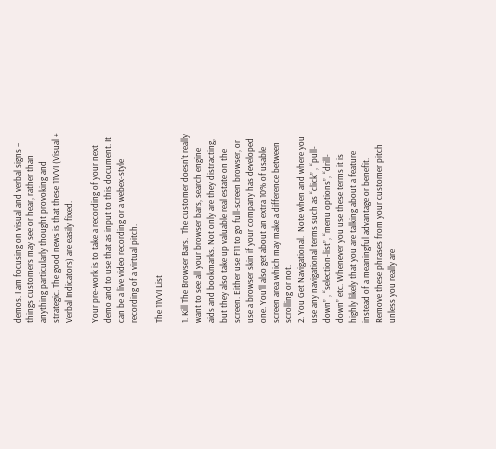demos. I am focusing on visual and verbal signs – things customers may see or hear, rather than anything particularly thought provoking and strategic. The good news is that these 11VVI (Visual + Verbal Indicators) are easily fixed.

Your pre-work is to take a recording of your next demo and to use that as input to this document. It can be a live video recording or a webex-style recording of a virtual pitch.

The 11VVI List

1. Kill The Browser Bars.  The customer doesn’t really want to see all your browser bars, search engine aids and bookmarks. Not only are they distracting, but they also take up valuable real estate on the screen. Either use F11 to go full-screen browser, or use a browser skin if your company has developed one. You’ll also get about an extra 10% of usable screen area which may make a difference between scrolling or not.
2. You Get Navigational.  Note when and where you use any navigational terms such as “click” , “pull-down” , “selection-list”, “menu options”, “drill-down” etc. Whenever you use these terms it is highly likely that you are talking about a feature instead of a meaningful advantage or benefit.  Remove these phrases from your customer pitch unless you really are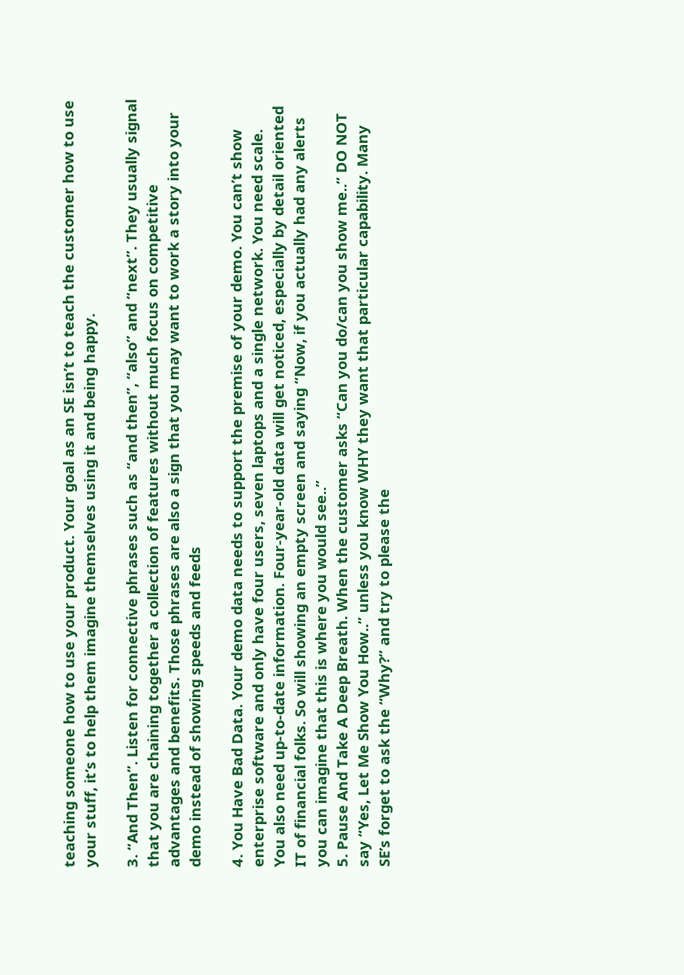teaching someone how to use your product. Your goal as an SE isn’t to teach the customer how to use your stuff, it’s to help them imagine themselves using it and being happy.

3. “And Then”. Listen for connective phrases such as “and then”, “also” and “next”. They usually signal that you are chaining together a collection of features without much focus on competitive advantages and benefits. Those phrases are also a sign that you may want to work a story into your demo instead of showing speeds and feeds

4. You Have Bad Data. Your demo data needs to support the premise of your demo. You can’t show enterprise software and only have four users, seven laptops and a single network. You need scale. You also need up-to-date information. Four-year-old data will get noticed, especially by detail oriented IT of financial folks. So will showing an empty screen and saying “Now, if you actually had any alerts you can imagine that this is where you would see..”
5. Pause And Take A Deep Breath. When the customer asks “Can you do/can you show me..” DO NOT say “Yes, Let Me Show You How..” unless you know WHY they want that particular capability. Many SE’s forget to ask the “Why?” and try to please the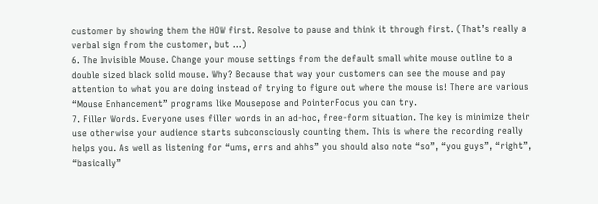customer by showing them the HOW first. Resolve to pause and think it through first. (That’s really a verbal sign from the customer, but …)
6. The Invisible Mouse. Change your mouse settings from the default small white mouse outline to a double sized black solid mouse. Why? Because that way your customers can see the mouse and pay attention to what you are doing instead of trying to figure out where the mouse is! There are various “Mouse Enhancement” programs like Mousepose and PointerFocus you can try.
7. Filler Words. Everyone uses filler words in an ad-hoc, free-form situation. The key is minimize their use otherwise your audience starts subconsciously counting them. This is where the recording really helps you. As well as listening for “ums, errs and ahhs” you should also note “so”, “you guys”, “right”, “basically”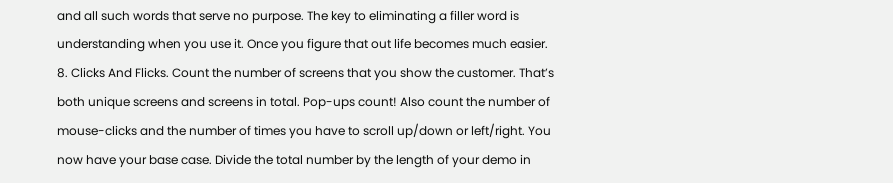and all such words that serve no purpose. The key to eliminating a filler word is understanding when you use it. Once you figure that out life becomes much easier.
8. Clicks And Flicks. Count the number of screens that you show the customer. That’s both unique screens and screens in total. Pop-ups count! Also count the number of mouse-clicks and the number of times you have to scroll up/down or left/right. You now have your base case. Divide the total number by the length of your demo in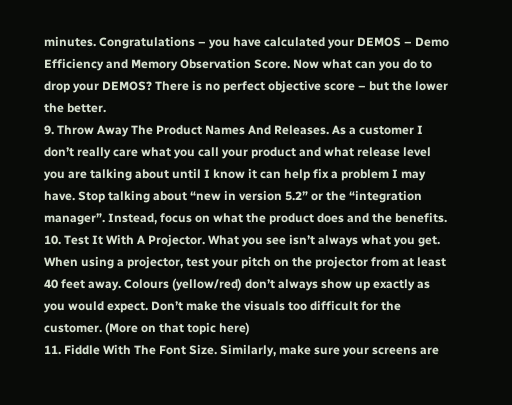minutes. Congratulations – you have calculated your DEMOS – Demo Efficiency and Memory Observation Score. Now what can you do to drop your DEMOS? There is no perfect objective score – but the lower the better.
9. Throw Away The Product Names And Releases. As a customer I don’t really care what you call your product and what release level you are talking about until I know it can help fix a problem I may have. Stop talking about “new in version 5.2” or the “integration manager”. Instead, focus on what the product does and the benefits.
10. Test It With A Projector. What you see isn’t always what you get. When using a projector, test your pitch on the projector from at least 40 feet away. Colours (yellow/red) don’t always show up exactly as you would expect. Don’t make the visuals too difficult for the customer. (More on that topic here)
11. Fiddle With The Font Size. Similarly, make sure your screens are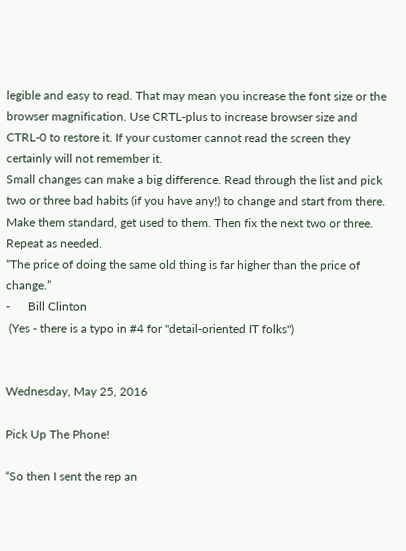legible and easy to read. That may mean you increase the font size or the browser magnification. Use CRTL-plus to increase browser size and CTRL-0 to restore it. If your customer cannot read the screen they certainly will not remember it.
Small changes can make a big difference. Read through the list and pick two or three bad habits (if you have any!) to change and start from there. Make them standard, get used to them. Then fix the next two or three. Repeat as needed.
“The price of doing the same old thing is far higher than the price of change.”
-      Bill Clinton
 (Yes - there is a typo in #4 for "detail-oriented IT folks")


Wednesday, May 25, 2016

Pick Up The Phone!

“So then I sent the rep an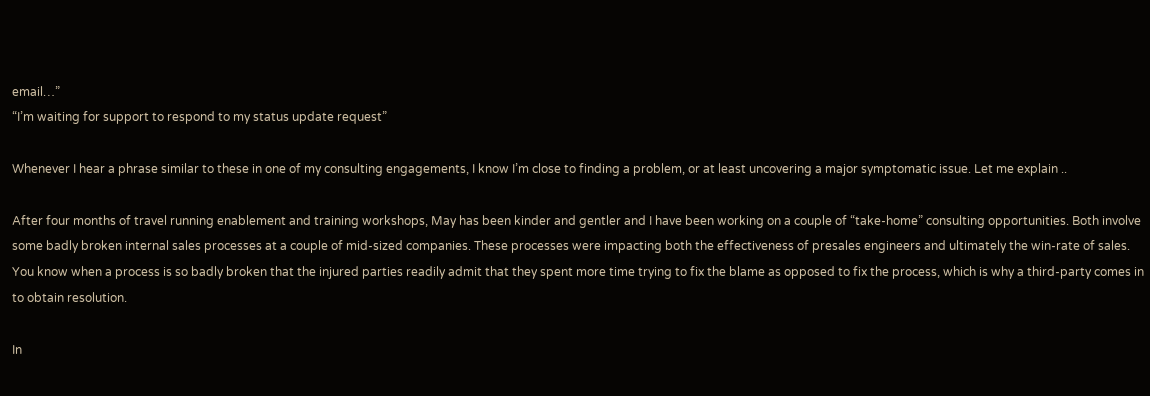email…”
“I’m waiting for support to respond to my status update request”

Whenever I hear a phrase similar to these in one of my consulting engagements, I know I’m close to finding a problem, or at least uncovering a major symptomatic issue. Let me explain ..

After four months of travel running enablement and training workshops, May has been kinder and gentler and I have been working on a couple of “take-home” consulting opportunities. Both involve some badly broken internal sales processes at a couple of mid-sized companies. These processes were impacting both the effectiveness of presales engineers and ultimately the win-rate of sales. You know when a process is so badly broken that the injured parties readily admit that they spent more time trying to fix the blame as opposed to fix the process, which is why a third-party comes in to obtain resolution.

In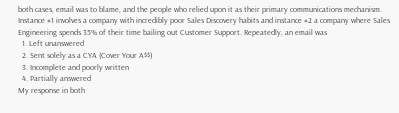both cases, email was to blame, and the people who relied upon it as their primary communications mechanism. Instance #1 involves a company with incredibly poor Sales Discovery habits and instance #2 a company where Sales Engineering spends 35% of their time bailing out Customer Support. Repeatedly, an email was
  1. Left unanswered
  2. Sent solely as a CYA (Cover Your A$$)
  3. Incomplete and poorly written
  4. Partially answered
My response in both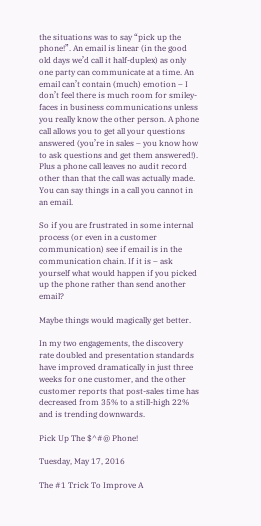the situations was to say “pick up the phone!”. An email is linear (in the good old days we’d call it half-duplex) as only one party can communicate at a time. An email can’t contain (much) emotion – I don’t feel there is much room for smiley-faces in business communications unless you really know the other person. A phone call allows you to get all your questions answered (you’re in sales – you know how to ask questions and get them answered!). Plus a phone call leaves no audit record other than that the call was actually made. You can say things in a call you cannot in an email.

So if you are frustrated in some internal process (or even in a customer communication) see if email is in the communication chain. If it is – ask yourself what would happen if you picked up the phone rather than send another email?

Maybe things would magically get better.

In my two engagements, the discovery rate doubled and presentation standards have improved dramatically in just three weeks for one customer, and the other customer reports that post-sales time has decreased from 35% to a still-high 22% and is trending downwards.

Pick Up The $^#@ Phone!

Tuesday, May 17, 2016

The #1 Trick To Improve A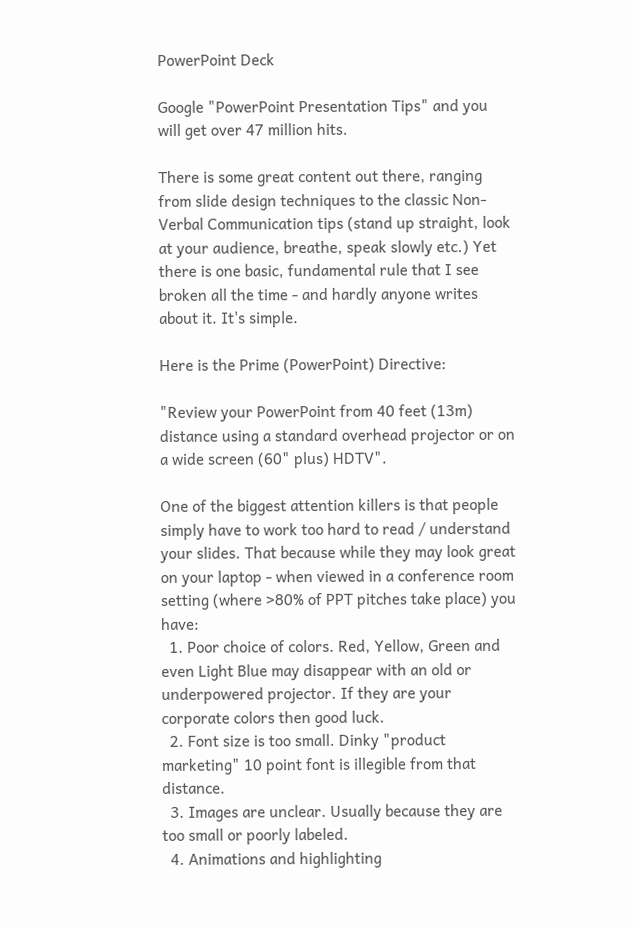PowerPoint Deck

Google "PowerPoint Presentation Tips" and you will get over 47 million hits.

There is some great content out there, ranging from slide design techniques to the classic Non-Verbal Communication tips (stand up straight, look at your audience, breathe, speak slowly etc.) Yet there is one basic, fundamental rule that I see broken all the time - and hardly anyone writes about it. It's simple.

Here is the Prime (PowerPoint) Directive:

"Review your PowerPoint from 40 feet (13m) distance using a standard overhead projector or on a wide screen (60" plus) HDTV".

One of the biggest attention killers is that people simply have to work too hard to read / understand your slides. That because while they may look great on your laptop - when viewed in a conference room setting (where >80% of PPT pitches take place) you have:
  1. Poor choice of colors. Red, Yellow, Green and even Light Blue may disappear with an old or underpowered projector. If they are your corporate colors then good luck.
  2. Font size is too small. Dinky "product marketing" 10 point font is illegible from that distance.
  3. Images are unclear. Usually because they are too small or poorly labeled.
  4. Animations and highlighting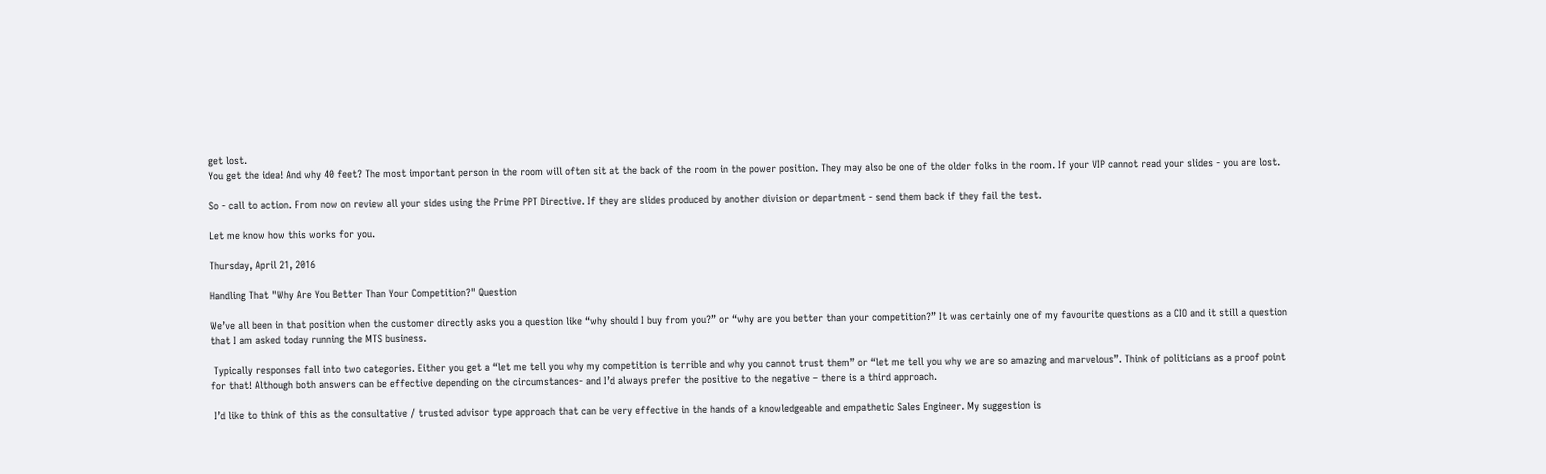get lost.
You get the idea! And why 40 feet? The most important person in the room will often sit at the back of the room in the power position. They may also be one of the older folks in the room. If your VIP cannot read your slides - you are lost.

So - call to action. From now on review all your sides using the Prime PPT Directive. If they are slides produced by another division or department - send them back if they fail the test.

Let me know how this works for you.

Thursday, April 21, 2016

Handling That "Why Are You Better Than Your Competition?" Question

We’ve all been in that position when the customer directly asks you a question like “why should I buy from you?” or “why are you better than your competition?” It was certainly one of my favourite questions as a CIO and it still a question that I am asked today running the MTS business.

 Typically responses fall into two categories. Either you get a “let me tell you why my competition is terrible and why you cannot trust them” or “let me tell you why we are so amazing and marvelous”. Think of politicians as a proof point for that! Although both answers can be effective depending on the circumstances- and I’d always prefer the positive to the negative – there is a third approach.

 I’d like to think of this as the consultative / trusted advisor type approach that can be very effective in the hands of a knowledgeable and empathetic Sales Engineer. My suggestion is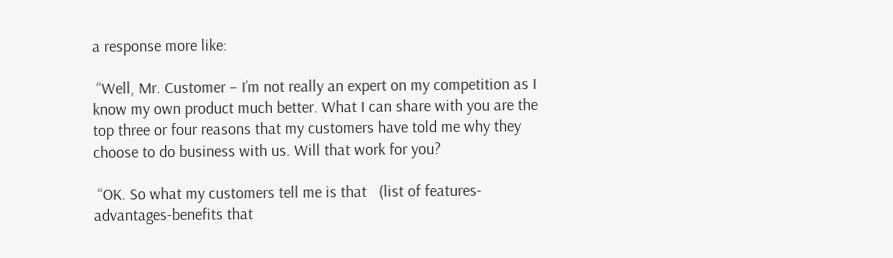a response more like:

 “Well, Mr. Customer – I’m not really an expert on my competition as I know my own product much better. What I can share with you are the top three or four reasons that my customers have told me why they choose to do business with us. Will that work for you?

 “OK. So what my customers tell me is that   (list of features-advantages-benefits that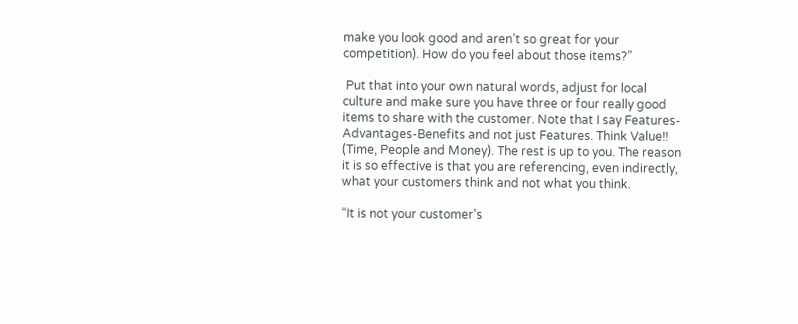make you look good and aren’t so great for your competition). How do you feel about those items?”

 Put that into your own natural words, adjust for local culture and make sure you have three or four really good items to share with the customer. Note that I say Features-Advantages-Benefits and not just Features. Think Value!! (Time, People and Money). The rest is up to you. The reason it is so effective is that you are referencing, even indirectly, what your customers think and not what you think.

“It is not your customer's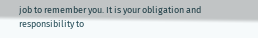job to remember you. It is your obligation and responsibility to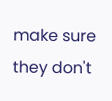make sure they don't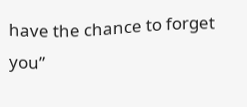have the chance to forget you”